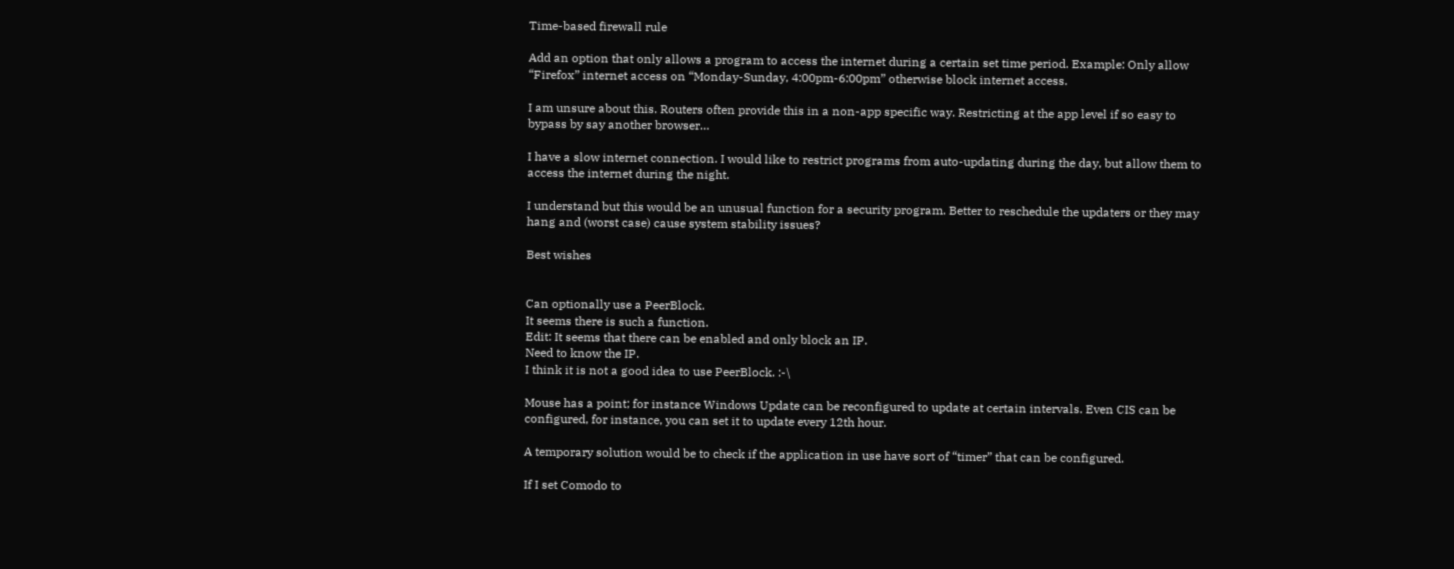Time-based firewall rule

Add an option that only allows a program to access the internet during a certain set time period. Example: Only allow “Firefox” internet access on “Monday-Sunday, 4:00pm-6:00pm” otherwise block internet access.

I am unsure about this. Routers often provide this in a non-app specific way. Restricting at the app level if so easy to bypass by say another browser…

I have a slow internet connection. I would like to restrict programs from auto-updating during the day, but allow them to access the internet during the night.

I understand but this would be an unusual function for a security program. Better to reschedule the updaters or they may hang and (worst case) cause system stability issues?

Best wishes


Can optionally use a PeerBlock.
It seems there is such a function.
Edit: It seems that there can be enabled and only block an IP.
Need to know the IP.
I think it is not a good idea to use PeerBlock. :-\

Mouse has a point; for instance Windows Update can be reconfigured to update at certain intervals. Even CIS can be configured, for instance, you can set it to update every 12th hour.

A temporary solution would be to check if the application in use have sort of “timer” that can be configured.

If I set Comodo to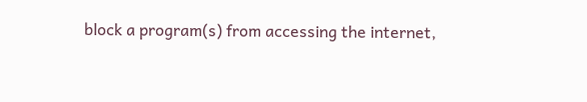block a program(s) from accessing the internet,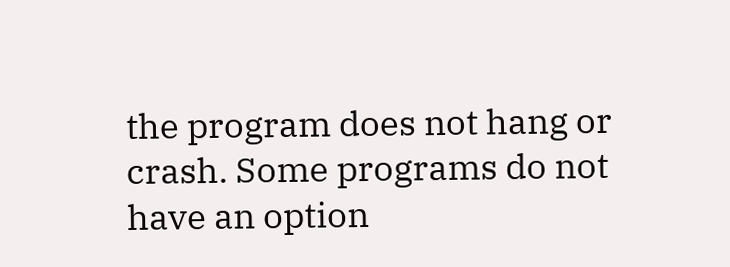the program does not hang or crash. Some programs do not have an option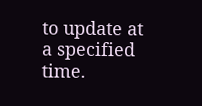to update at a specified time.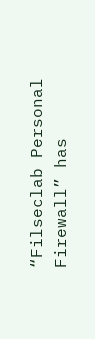“Filseclab Personal Firewall” has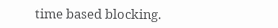time based blocking.